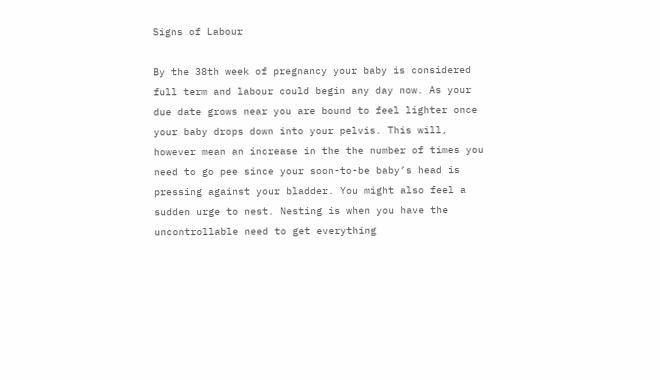Signs of Labour

By the 38th week of pregnancy your baby is considered full term and labour could begin any day now. As your due date grows near you are bound to feel lighter once your baby drops down into your pelvis. This will, however mean an increase in the the number of times you need to go pee since your soon-to-be baby’s head is pressing against your bladder. You might also feel a sudden urge to nest. Nesting is when you have the uncontrollable need to get everything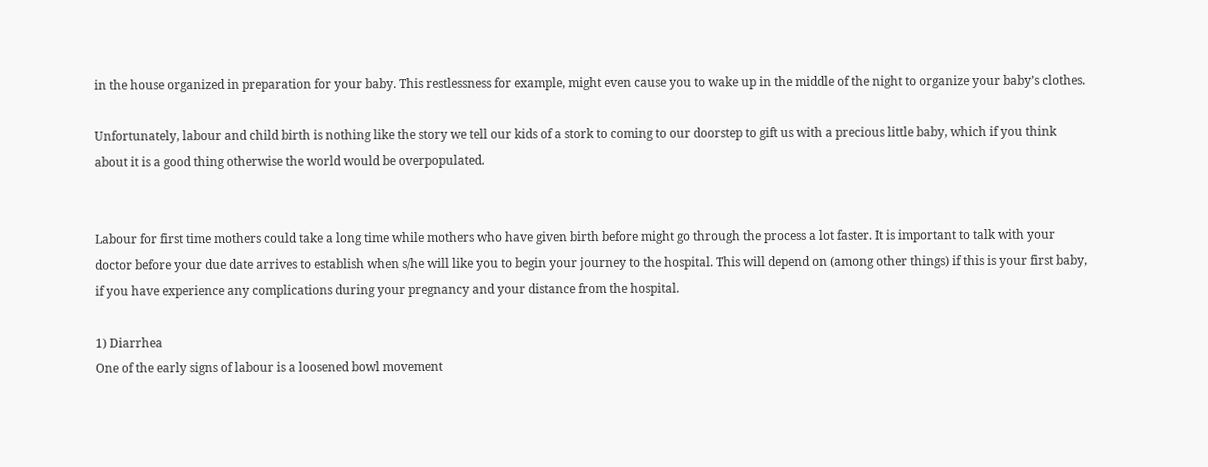in the house organized in preparation for your baby. This restlessness for example, might even cause you to wake up in the middle of the night to organize your baby’s clothes.

Unfortunately, labour and child birth is nothing like the story we tell our kids of a stork to coming to our doorstep to gift us with a precious little baby, which if you think about it is a good thing otherwise the world would be overpopulated.


Labour for first time mothers could take a long time while mothers who have given birth before might go through the process a lot faster. It is important to talk with your doctor before your due date arrives to establish when s/he will like you to begin your journey to the hospital. This will depend on (among other things) if this is your first baby, if you have experience any complications during your pregnancy and your distance from the hospital.

1) Diarrhea
One of the early signs of labour is a loosened bowl movement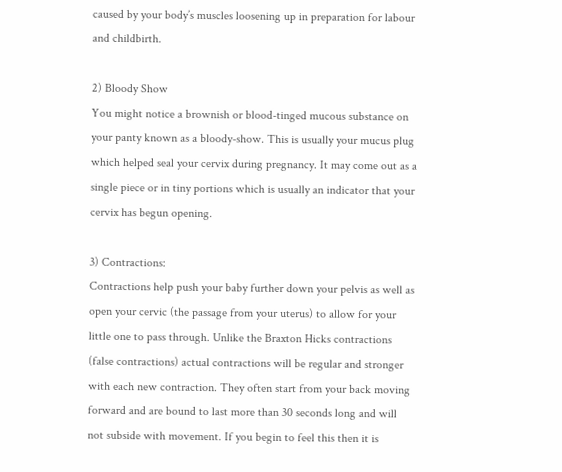caused by your body’s muscles loosening up in preparation for labour and childbirth.

2) Bloody Show
You might notice a brownish or blood-tinged mucous substance on your panty known as a bloody-show. This is usually your mucus plug which helped seal your cervix during pregnancy. It may come out as a single piece or in tiny portions which is usually an indicator that your cervix has begun opening.

3) Contractions:
Contractions help push your baby further down your pelvis as well as open your cervic (the passage from your uterus) to allow for your little one to pass through. Unlike the Braxton Hicks contractions (false contractions) actual contractions will be regular and stronger with each new contraction. They often start from your back moving forward and are bound to last more than 30 seconds long and will not subside with movement. If you begin to feel this then it is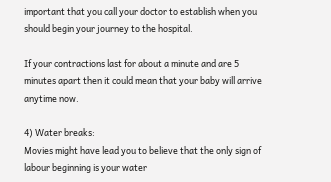important that you call your doctor to establish when you should begin your journey to the hospital.

If your contractions last for about a minute and are 5 minutes apart then it could mean that your baby will arrive anytime now.

4) Water breaks:
Movies might have lead you to believe that the only sign of labour beginning is your water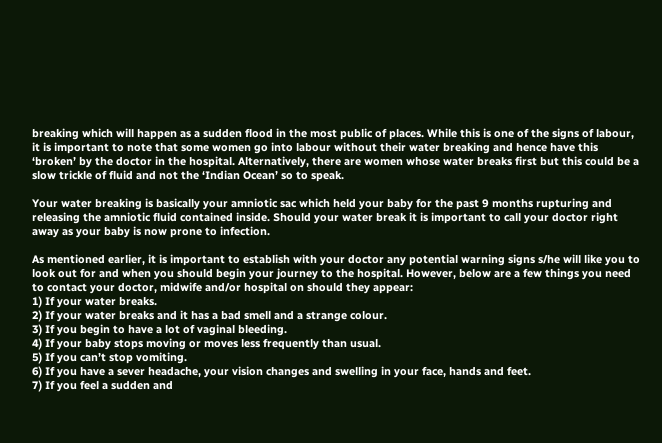breaking which will happen as a sudden flood in the most public of places. While this is one of the signs of labour, it is important to note that some women go into labour without their water breaking and hence have this ‘broken’ by the doctor in the hospital. Alternatively, there are women whose water breaks first but this could be a slow trickle of fluid and not the ‘Indian Ocean’ so to speak.

Your water breaking is basically your amniotic sac which held your baby for the past 9 months rupturing and releasing the amniotic fluid contained inside. Should your water break it is important to call your doctor right away as your baby is now prone to infection.

As mentioned earlier, it is important to establish with your doctor any potential warning signs s/he will like you to look out for and when you should begin your journey to the hospital. However, below are a few things you need to contact your doctor, midwife and/or hospital on should they appear:
1) If your water breaks.
2) If your water breaks and it has a bad smell and a strange colour.
3) If you begin to have a lot of vaginal bleeding.
4) If your baby stops moving or moves less frequently than usual.
5) If you can’t stop vomiting.
6) If you have a sever headache, your vision changes and swelling in your face, hands and feet.
7) If you feel a sudden and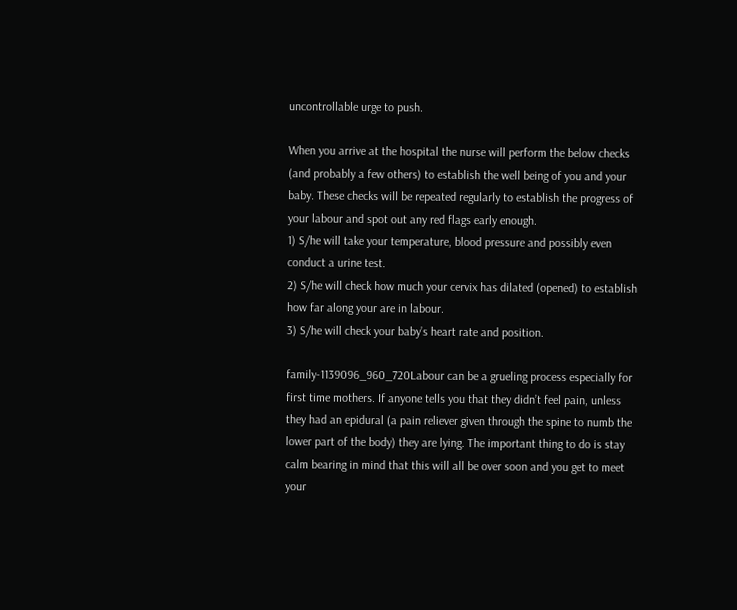uncontrollable urge to push.

When you arrive at the hospital the nurse will perform the below checks (and probably a few others) to establish the well being of you and your baby. These checks will be repeated regularly to establish the progress of your labour and spot out any red flags early enough.
1) S/he will take your temperature, blood pressure and possibly even conduct a urine test.
2) S/he will check how much your cervix has dilated (opened) to establish how far along your are in labour.
3) S/he will check your baby’s heart rate and position.

family-1139096_960_720Labour can be a grueling process especially for first time mothers. If anyone tells you that they didn’t feel pain, unless they had an epidural (a pain reliever given through the spine to numb the lower part of the body) they are lying. The important thing to do is stay calm bearing in mind that this will all be over soon and you get to meet your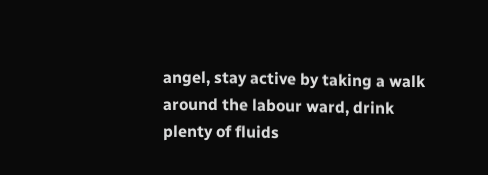angel, stay active by taking a walk around the labour ward, drink plenty of fluids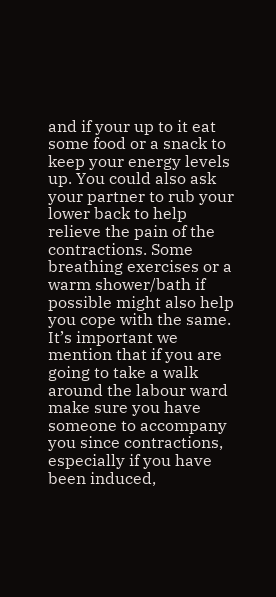and if your up to it eat some food or a snack to keep your energy levels up. You could also ask your partner to rub your lower back to help relieve the pain of the contractions. Some breathing exercises or a warm shower/bath if possible might also help you cope with the same. It’s important we mention that if you are going to take a walk around the labour ward make sure you have someone to accompany you since contractions, especially if you have been induced,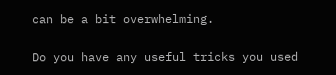can be a bit overwhelming.

Do you have any useful tricks you used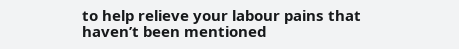to help relieve your labour pains that haven’t been mentioned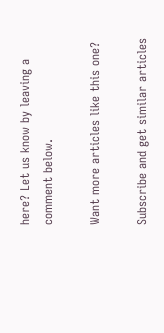here? Let us know by leaving a comment below.

Want more articles like this one?

Subscribe and get similar articles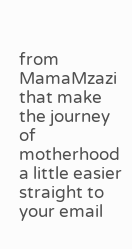from MamaMzazi that make the journey of motherhood a little easier straight to your email